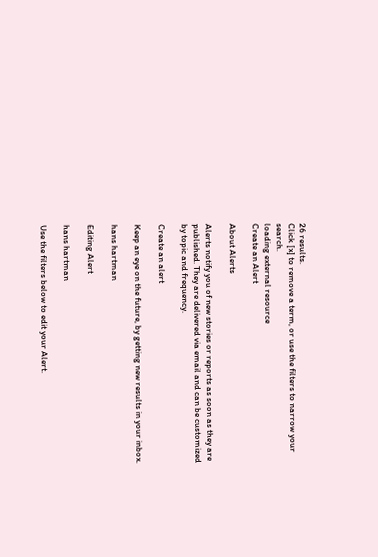26 results.
Click [x] to remove a term, or use the filters to narrow your search.
loading external resource
Create an Alert

About Alerts

Alerts notify you of new stories or reports as soon as they are published. They are delivered via email and can be customized by topic and frequency.

Create an alert

Keep an eye on the future, by getting new results in your inbox.

hans hartman

Editing Alert

hans hartman

Use the filters below to edit your Alert.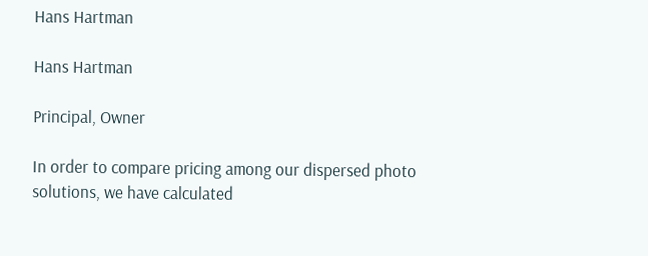Hans Hartman

Hans Hartman

Principal, Owner

In order to compare pricing among our dispersed photo solutions, we have calculated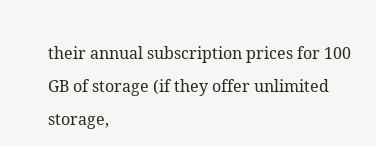their annual subscription prices for 100 GB of storage (if they offer unlimited storage,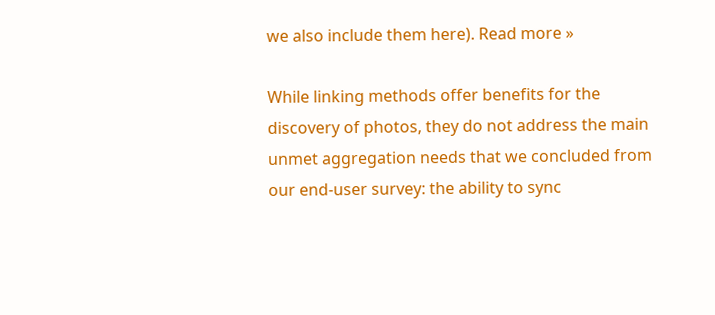we also include them here). Read more »

While linking methods offer benefits for the discovery of photos, they do not address the main unmet aggregation needs that we concluded from our end-user survey: the ability to sync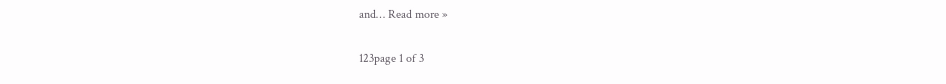and… Read more »

123page 1 of 3